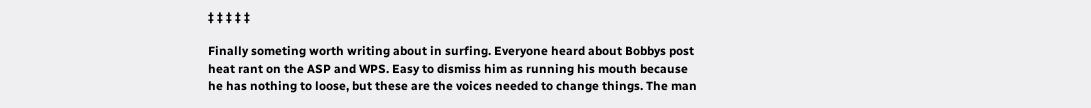‡ ‡ ‡ ‡ ‡

Finally someting worth writing about in surfing. Everyone heard about Bobbys post heat rant on the ASP and WPS. Easy to dismiss him as running his mouth because he has nothing to loose, but these are the voices needed to change things. The man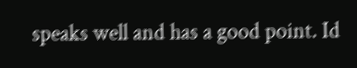speaks well and has a good point. Id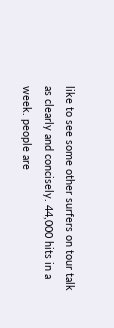like to see some other surfers on tour talk as clearly and concisely. 44,000 hits in a week. people are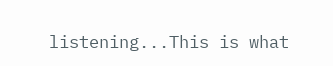listening...This is what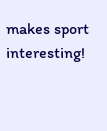makes sport interesting!